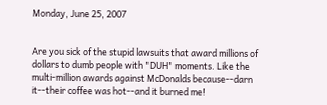Monday, June 25, 2007


Are you sick of the stupid lawsuits that award millions of dollars to dumb people with "DUH" moments. Like the multi-million awards against McDonalds because--darn it--their coffee was hot--and it burned me!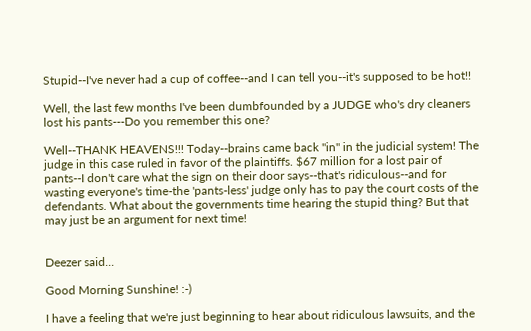Stupid--I've never had a cup of coffee--and I can tell you--it's supposed to be hot!!

Well, the last few months I've been dumbfounded by a JUDGE who's dry cleaners lost his pants---Do you remember this one?

Well--THANK HEAVENS!!! Today--brains came back "in" in the judicial system! The judge in this case ruled in favor of the plaintiffs. $67 million for a lost pair of pants--I don't care what the sign on their door says--that's ridiculous--and for wasting everyone's time-the 'pants-less' judge only has to pay the court costs of the defendants. What about the governments time hearing the stupid thing? But that may just be an argument for next time!


Deezer said...

Good Morning Sunshine! :-)

I have a feeling that we're just beginning to hear about ridiculous lawsuits, and the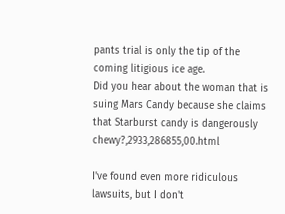pants trial is only the tip of the coming litigious ice age.
Did you hear about the woman that is suing Mars Candy because she claims that Starburst candy is dangerously chewy?,2933,286855,00.html

I've found even more ridiculous lawsuits, but I don't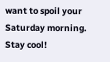want to spoil your Saturday morning.
Stay cool!